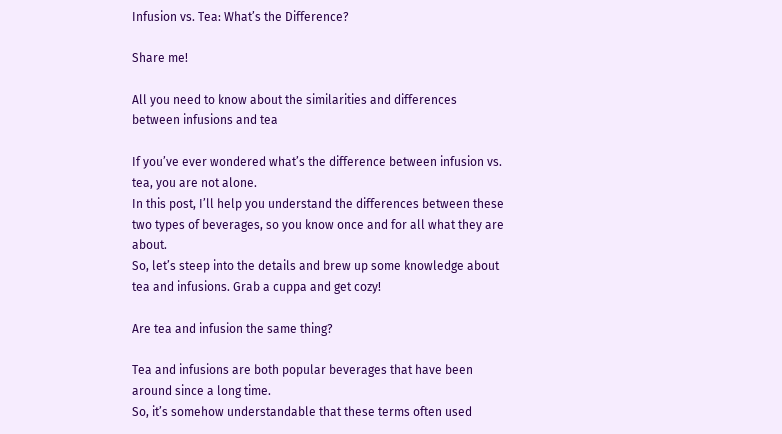Infusion vs. Tea: What’s the Difference?

Share me!

All you need to know about the similarities and differences between infusions and tea

If you’ve ever wondered what’s the difference between infusion vs. tea, you are not alone.
In this post, I’ll help you understand the differences between these two types of beverages, so you know once and for all what they are about.
So, let’s steep into the details and brew up some knowledge about tea and infusions. Grab a cuppa and get cozy!

Are tea and infusion the same thing?

Tea and infusions are both popular beverages that have been around since a long time.
So, it’s somehow understandable that these terms often used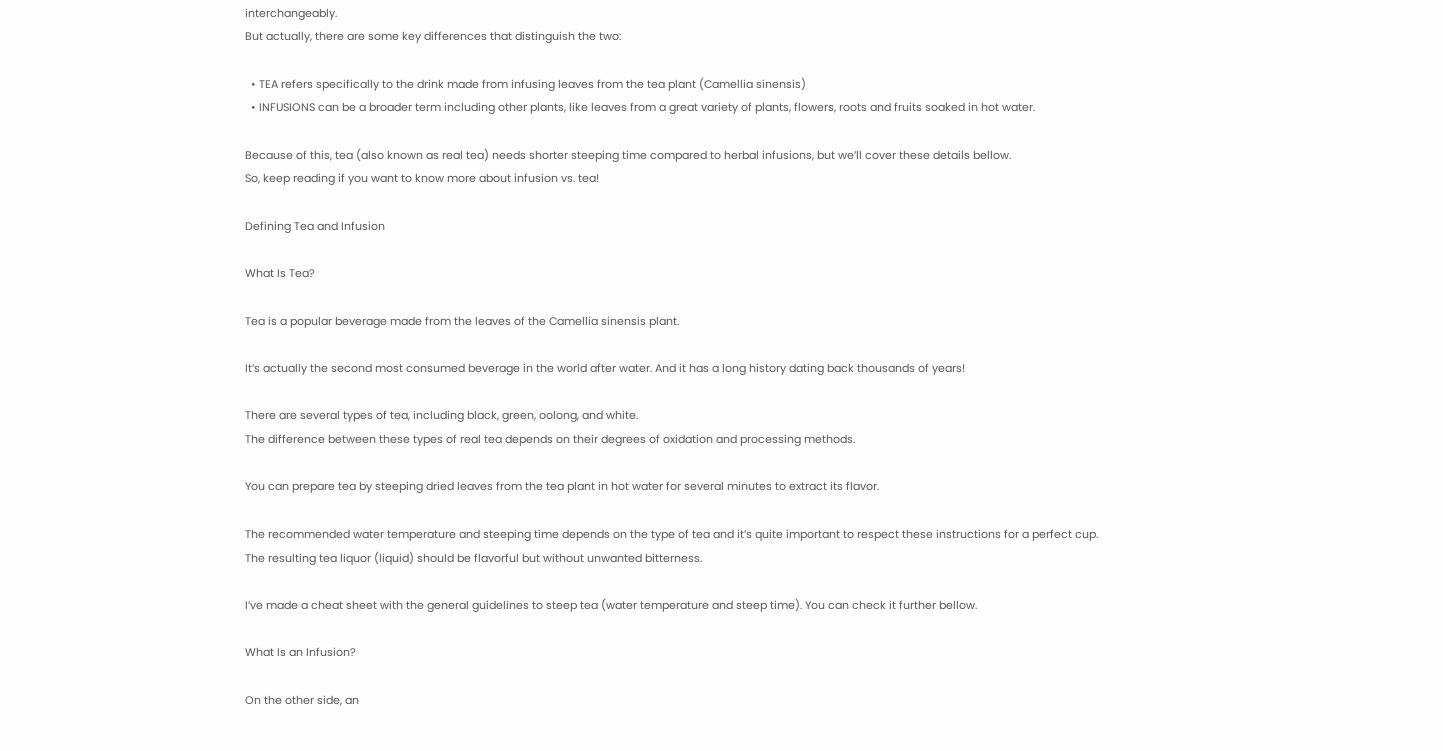interchangeably.
But actually, there are some key differences that distinguish the two:

  • TEA refers specifically to the drink made from infusing leaves from the tea plant (Camellia sinensis)
  • INFUSIONS can be a broader term including other plants, like leaves from a great variety of plants, flowers, roots and fruits soaked in hot water.

Because of this, tea (also known as real tea) needs shorter steeping time compared to herbal infusions, but we’ll cover these details bellow.
So, keep reading if you want to know more about infusion vs. tea!

Defining Tea and Infusion

What Is Tea?

Tea is a popular beverage made from the leaves of the Camellia sinensis plant.

It’s actually the second most consumed beverage in the world after water. And it has a long history dating back thousands of years!

There are several types of tea, including black, green, oolong, and white.
The difference between these types of real tea depends on their degrees of oxidation and processing methods.

You can prepare tea by steeping dried leaves from the tea plant in hot water for several minutes to extract its flavor.

The recommended water temperature and steeping time depends on the type of tea and it’s quite important to respect these instructions for a perfect cup.
The resulting tea liquor (liquid) should be flavorful but without unwanted bitterness.

I’ve made a cheat sheet with the general guidelines to steep tea (water temperature and steep time). You can check it further bellow.

What Is an Infusion?

On the other side, an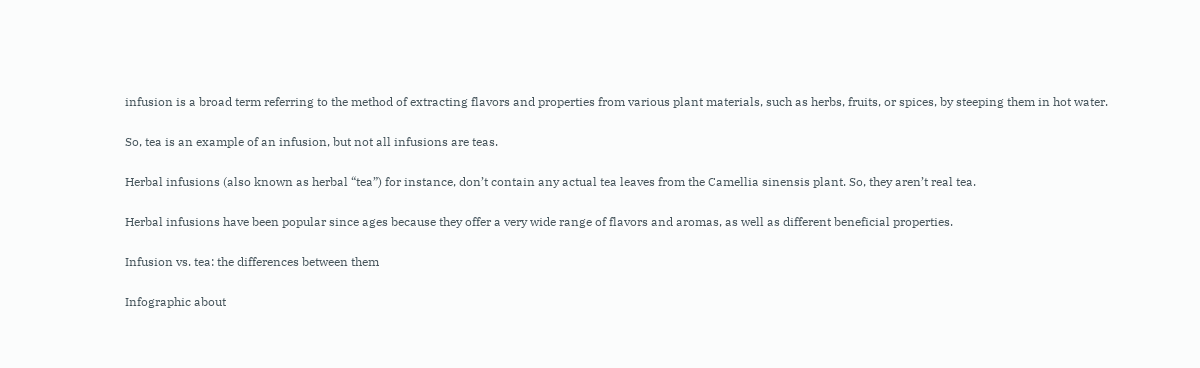infusion is a broad term referring to the method of extracting flavors and properties from various plant materials, such as herbs, fruits, or spices, by steeping them in hot water.

So, tea is an example of an infusion, but not all infusions are teas.

Herbal infusions (also known as herbal “tea”) for instance, don’t contain any actual tea leaves from the Camellia sinensis plant. So, they aren’t real tea.

Herbal infusions have been popular since ages because they offer a very wide range of flavors and aromas, as well as different beneficial properties.

Infusion vs. tea: the differences between them

Infographic about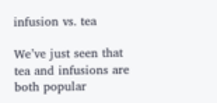infusion vs. tea

We’ve just seen that tea and infusions are both popular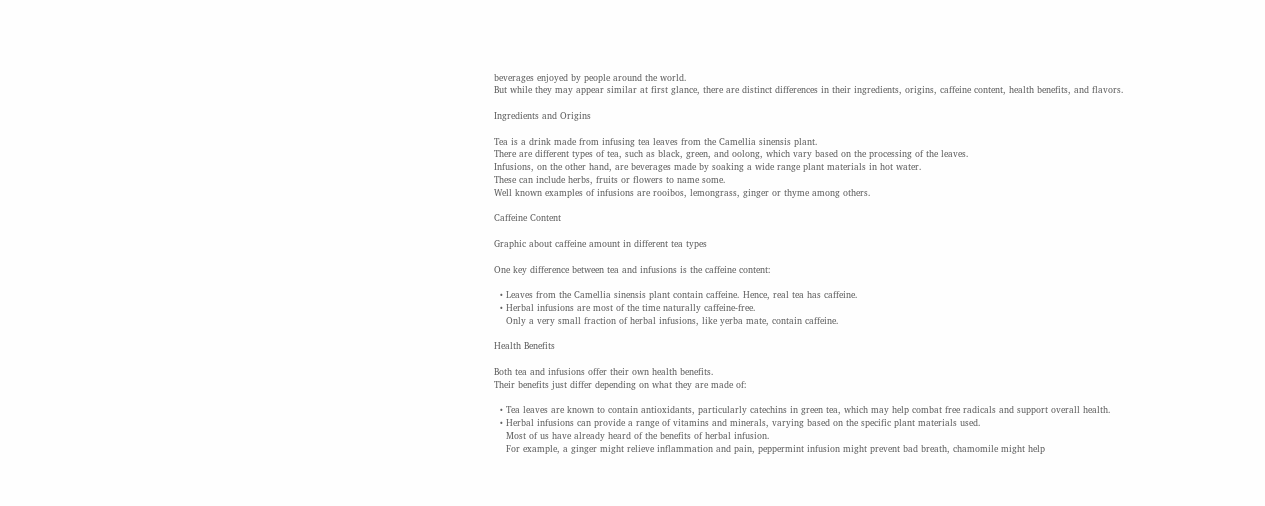beverages enjoyed by people around the world.
But while they may appear similar at first glance, there are distinct differences in their ingredients, origins, caffeine content, health benefits, and flavors.

Ingredients and Origins

Tea is a drink made from infusing tea leaves from the Camellia sinensis plant.
There are different types of tea, such as black, green, and oolong, which vary based on the processing of the leaves.
Infusions, on the other hand, are beverages made by soaking a wide range plant materials in hot water.
These can include herbs, fruits or flowers to name some.
Well known examples of infusions are rooibos, lemongrass, ginger or thyme among others.

Caffeine Content

Graphic about caffeine amount in different tea types

One key difference between tea and infusions is the caffeine content:

  • Leaves from the Camellia sinensis plant contain caffeine. Hence, real tea has caffeine.
  • Herbal infusions are most of the time naturally caffeine-free.
    Only a very small fraction of herbal infusions, like yerba mate, contain caffeine.

Health Benefits

Both tea and infusions offer their own health benefits.
Their benefits just differ depending on what they are made of:

  • Tea leaves are known to contain antioxidants, particularly catechins in green tea, which may help combat free radicals and support overall health.
  • Herbal infusions can provide a range of vitamins and minerals, varying based on the specific plant materials used.
    Most of us have already heard of the benefits of herbal infusion.
    For example, a ginger might relieve inflammation and pain, peppermint infusion might prevent bad breath, chamomile might help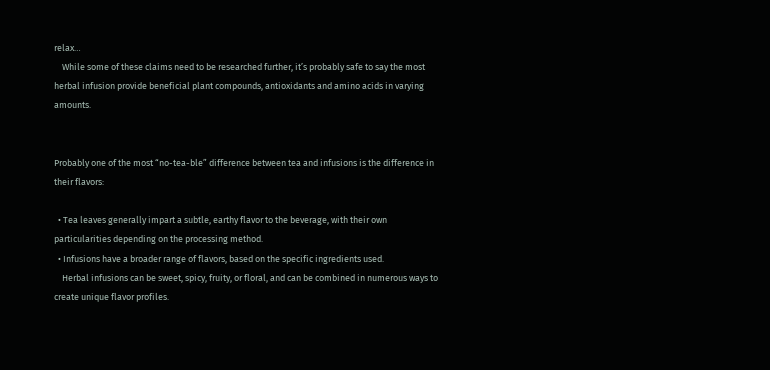relax…
    While some of these claims need to be researched further, it’s probably safe to say the most herbal infusion provide beneficial plant compounds, antioxidants and amino acids in varying amounts.


Probably one of the most “no-tea-ble” difference between tea and infusions is the difference in their flavors:

  • Tea leaves generally impart a subtle, earthy flavor to the beverage, with their own particularities depending on the processing method.
  • Infusions have a broader range of flavors, based on the specific ingredients used.
    Herbal infusions can be sweet, spicy, fruity, or floral, and can be combined in numerous ways to create unique flavor profiles.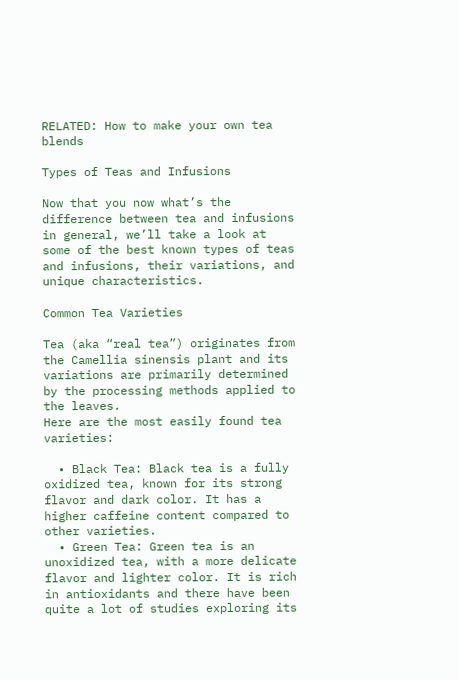RELATED: How to make your own tea blends

Types of Teas and Infusions

Now that you now what’s the difference between tea and infusions in general, we’ll take a look at some of the best known types of teas and infusions, their variations, and unique characteristics.

Common Tea Varieties

Tea (aka “real tea”) originates from the Camellia sinensis plant and its variations are primarily determined by the processing methods applied to the leaves.
Here are the most easily found tea varieties:

  • Black Tea: Black tea is a fully oxidized tea, known for its strong flavor and dark color. It has a higher caffeine content compared to other varieties.
  • Green Tea: Green tea is an unoxidized tea, with a more delicate flavor and lighter color. It is rich in antioxidants and there have been quite a lot of studies exploring its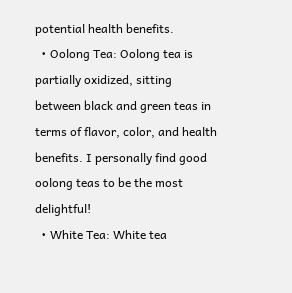potential health benefits.
  • Oolong Tea: Oolong tea is partially oxidized, sitting between black and green teas in terms of flavor, color, and health benefits. I personally find good oolong teas to be the most delightful!
  • White Tea: White tea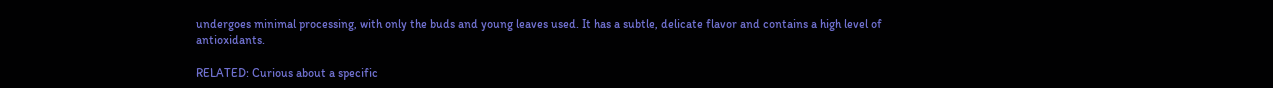undergoes minimal processing, with only the buds and young leaves used. It has a subtle, delicate flavor and contains a high level of antioxidants.

RELATED: Curious about a specific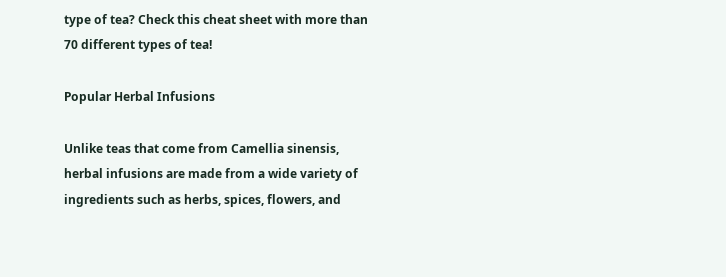type of tea? Check this cheat sheet with more than 70 different types of tea!

Popular Herbal Infusions

Unlike teas that come from Camellia sinensis, herbal infusions are made from a wide variety of ingredients such as herbs, spices, flowers, and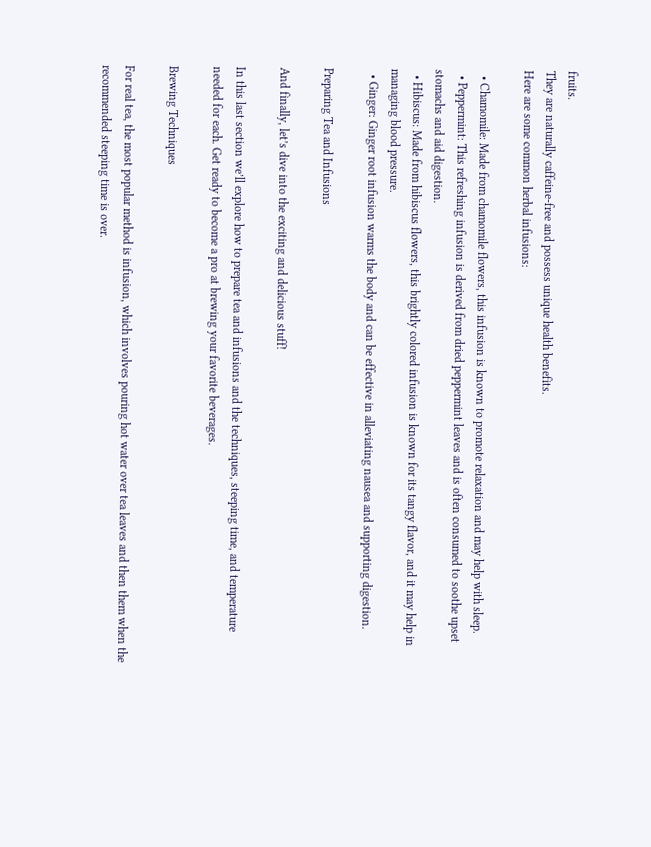fruits.
They are naturally caffeine-free and possess unique health benefits.
Here are some common herbal infusions:

  • Chamomile: Made from chamomile flowers, this infusion is known to promote relaxation and may help with sleep.
  • Peppermint: This refreshing infusion is derived from dried peppermint leaves and is often consumed to soothe upset stomachs and aid digestion.
  • Hibiscus: Made from hibiscus flowers, this brightly colored infusion is known for its tangy flavor, and it may help in managing blood pressure.
  • Ginger: Ginger root infusion warms the body and can be effective in alleviating nausea and supporting digestion.

Preparing Tea and Infusions

And finally, let’s dive into the exciting and delicious stuff!

In this last section we’ll explore how to prepare tea and infusions and the techniques, steeping time, and temperature needed for each. Get ready to become a pro at brewing your favorite beverages.

Brewing Techniques

For real tea, the most popular method is infusion, which involves pouring hot water over tea leaves and then them when the recommended steeping time is over.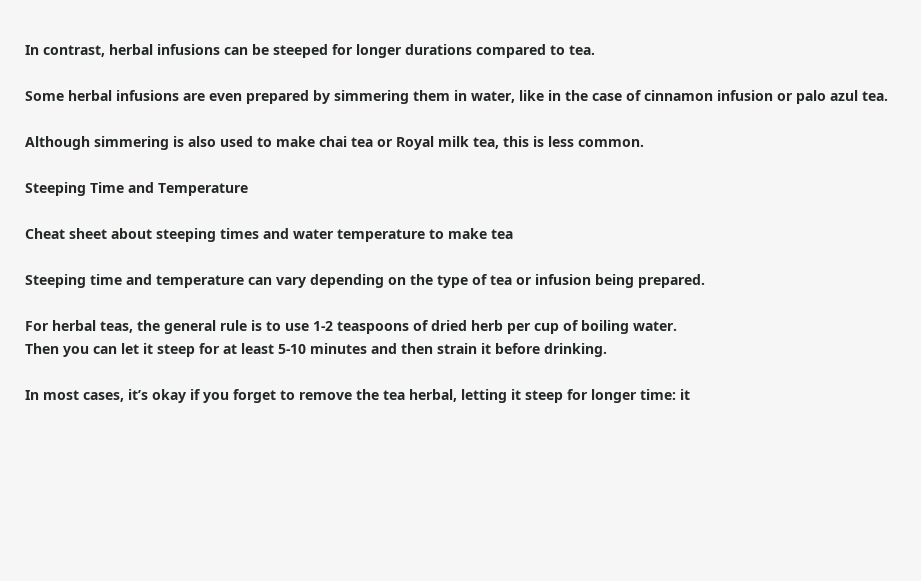In contrast, herbal infusions can be steeped for longer durations compared to tea.

Some herbal infusions are even prepared by simmering them in water, like in the case of cinnamon infusion or palo azul tea.

Although simmering is also used to make chai tea or Royal milk tea, this is less common.

Steeping Time and Temperature

Cheat sheet about steeping times and water temperature to make tea

Steeping time and temperature can vary depending on the type of tea or infusion being prepared.

For herbal teas, the general rule is to use 1-2 teaspoons of dried herb per cup of boiling water.
Then you can let it steep for at least 5-10 minutes and then strain it before drinking.

In most cases, it’s okay if you forget to remove the tea herbal, letting it steep for longer time: it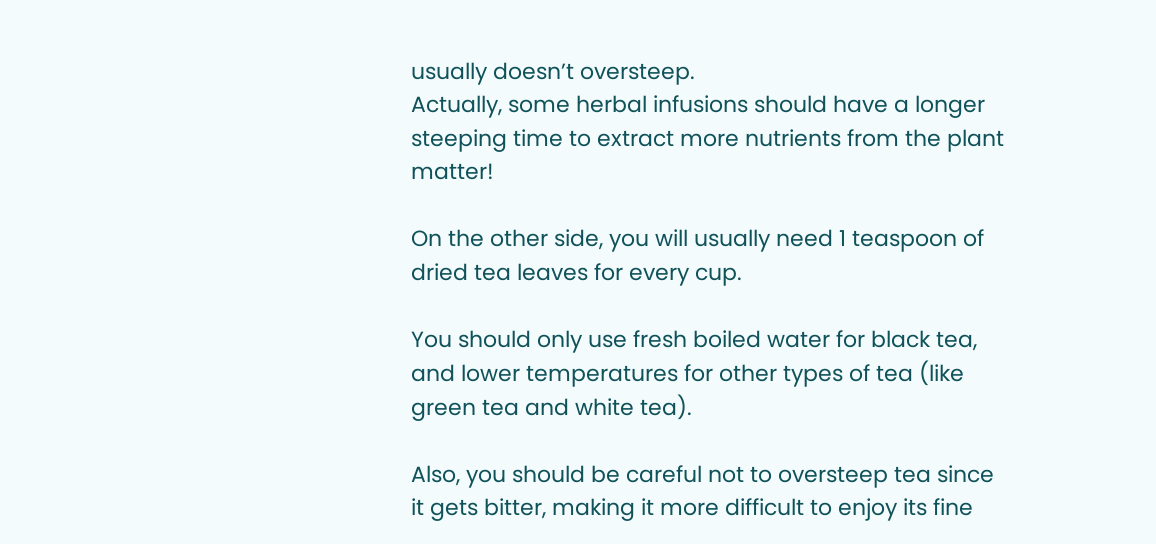usually doesn’t oversteep.
Actually, some herbal infusions should have a longer steeping time to extract more nutrients from the plant matter!

On the other side, you will usually need 1 teaspoon of dried tea leaves for every cup.

You should only use fresh boiled water for black tea, and lower temperatures for other types of tea (like green tea and white tea).

Also, you should be careful not to oversteep tea since it gets bitter, making it more difficult to enjoy its fine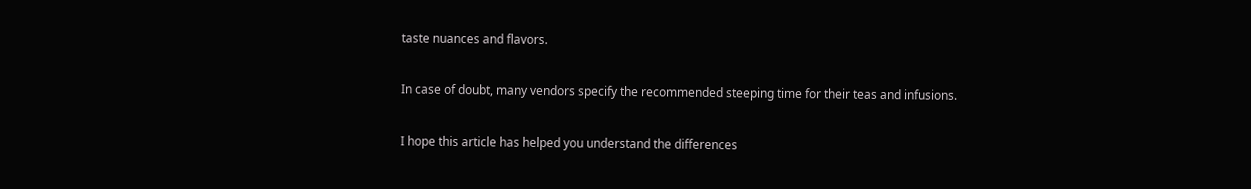taste nuances and flavors.

In case of doubt, many vendors specify the recommended steeping time for their teas and infusions.

I hope this article has helped you understand the differences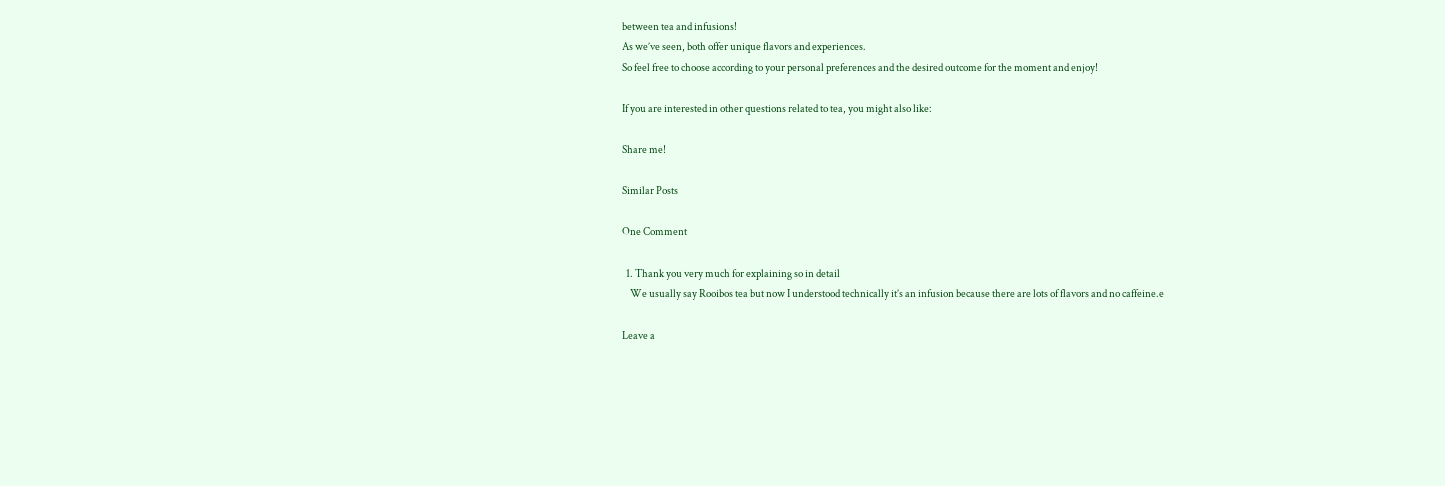between tea and infusions!
As we’ve seen, both offer unique flavors and experiences.
So feel free to choose according to your personal preferences and the desired outcome for the moment and enjoy!

If you are interested in other questions related to tea, you might also like:

Share me!

Similar Posts

One Comment

  1. Thank you very much for explaining so in detail
    We usually say Rooibos tea but now I understood technically it’s an infusion because there are lots of flavors and no caffeine.e

Leave a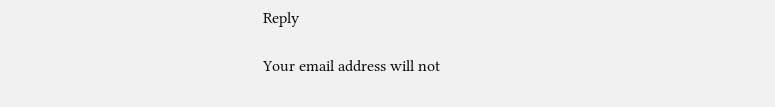Reply

Your email address will not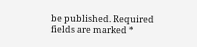be published. Required fields are marked *